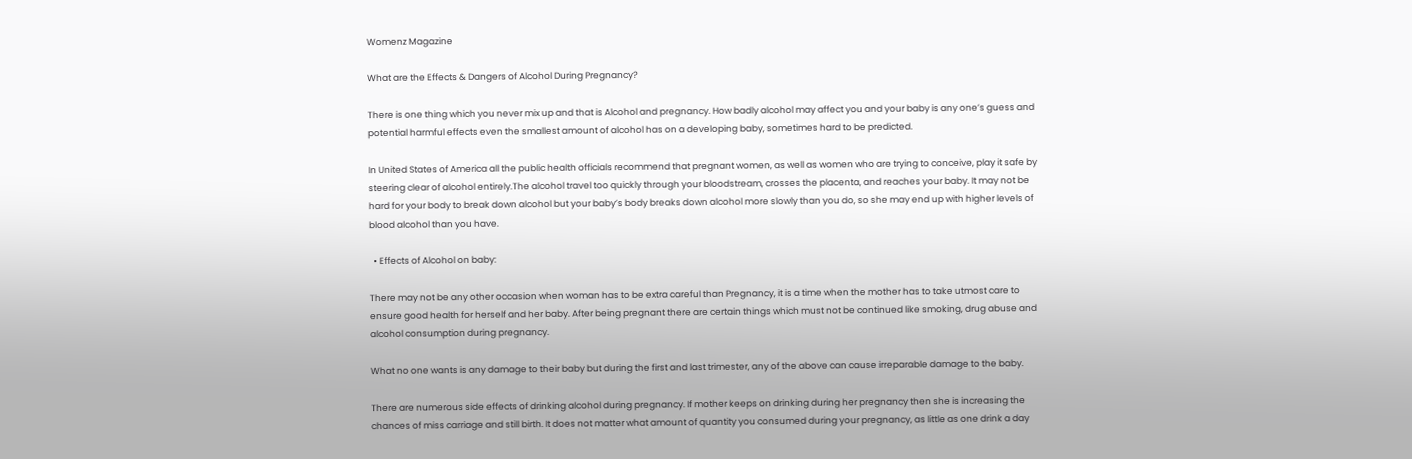Womenz Magazine

What are the Effects & Dangers of Alcohol During Pregnancy?

There is one thing which you never mix up and that is Alcohol and pregnancy. How badly alcohol may affect you and your baby is any one’s guess and potential harmful effects even the smallest amount of alcohol has on a developing baby, sometimes hard to be predicted.

In United States of America all the public health officials recommend that pregnant women, as well as women who are trying to conceive, play it safe by steering clear of alcohol entirely.The alcohol travel too quickly through your bloodstream, crosses the placenta, and reaches your baby. It may not be hard for your body to break down alcohol but your baby’s body breaks down alcohol more slowly than you do, so she may end up with higher levels of blood alcohol than you have.

  • Effects of Alcohol on baby:

There may not be any other occasion when woman has to be extra careful than Pregnancy, it is a time when the mother has to take utmost care to ensure good health for herself and her baby. After being pregnant there are certain things which must not be continued like smoking, drug abuse and alcohol consumption during pregnancy.

What no one wants is any damage to their baby but during the first and last trimester, any of the above can cause irreparable damage to the baby.

There are numerous side effects of drinking alcohol during pregnancy. If mother keeps on drinking during her pregnancy then she is increasing the chances of miss carriage and still birth. It does not matter what amount of quantity you consumed during your pregnancy, as little as one drink a day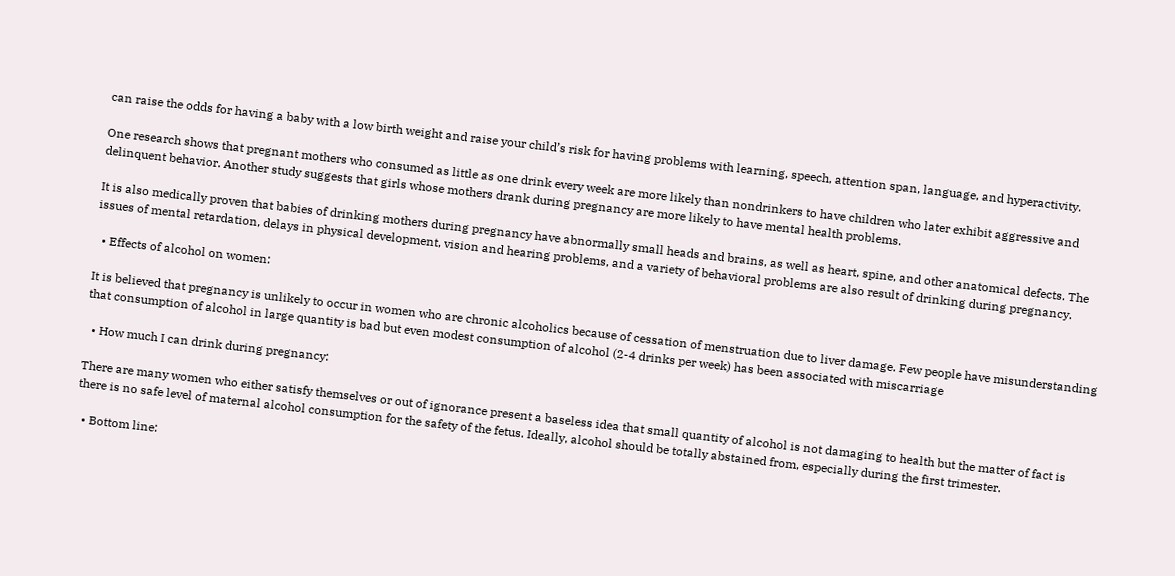can raise the odds for having a baby with a low birth weight and raise your child’s risk for having problems with learning, speech, attention span, language, and hyperactivity.

One research shows that pregnant mothers who consumed as little as one drink every week are more likely than nondrinkers to have children who later exhibit aggressive and delinquent behavior. Another study suggests that girls whose mothers drank during pregnancy are more likely to have mental health problems.

It is also medically proven that babies of drinking mothers during pregnancy have abnormally small heads and brains, as well as heart, spine, and other anatomical defects. The issues of mental retardation, delays in physical development, vision and hearing problems, and a variety of behavioral problems are also result of drinking during pregnancy.

  • Effects of alcohol on women:

It is believed that pregnancy is unlikely to occur in women who are chronic alcoholics because of cessation of menstruation due to liver damage. Few people have misunderstanding that consumption of alcohol in large quantity is bad but even modest consumption of alcohol (2-4 drinks per week) has been associated with miscarriage

  • How much I can drink during pregnancy:

There are many women who either satisfy themselves or out of ignorance present a baseless idea that small quantity of alcohol is not damaging to health but the matter of fact is there is no safe level of maternal alcohol consumption for the safety of the fetus. Ideally, alcohol should be totally abstained from, especially during the first trimester.

  • Bottom line: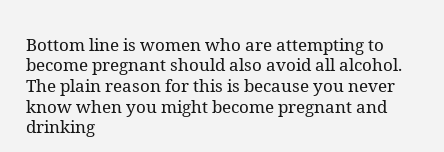Bottom line is women who are attempting to become pregnant should also avoid all alcohol. The plain reason for this is because you never know when you might become pregnant and drinking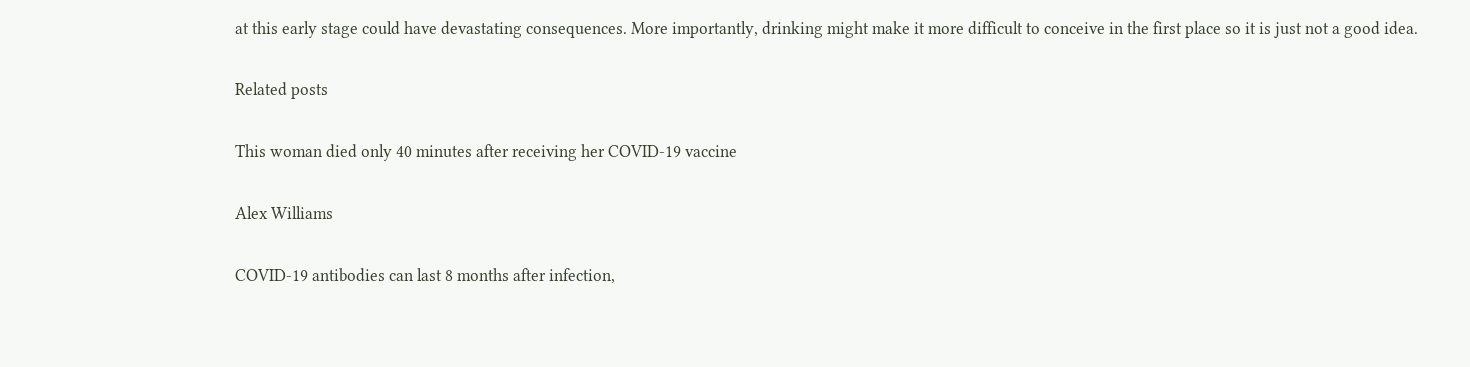at this early stage could have devastating consequences. More importantly, drinking might make it more difficult to conceive in the first place so it is just not a good idea.

Related posts

This woman died only 40 minutes after receiving her COVID-19 vaccine

Alex Williams

COVID-19 antibodies can last 8 months after infection,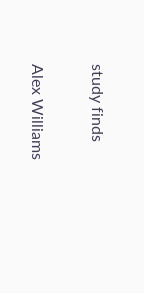study finds

Alex Williams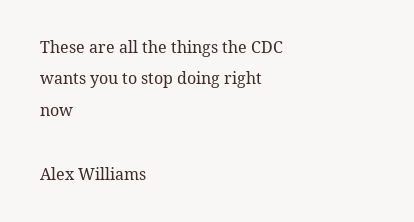These are all the things the CDC wants you to stop doing right now

Alex Williams